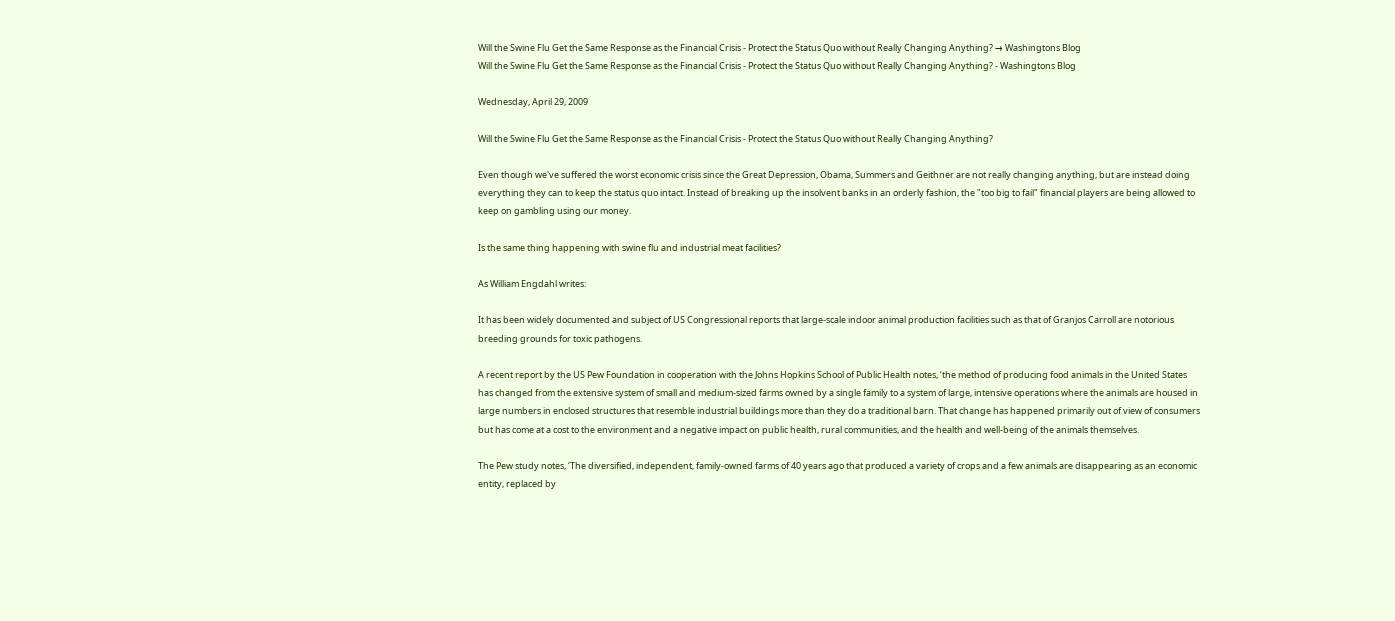Will the Swine Flu Get the Same Response as the Financial Crisis - Protect the Status Quo without Really Changing Anything? → Washingtons Blog
Will the Swine Flu Get the Same Response as the Financial Crisis - Protect the Status Quo without Really Changing Anything? - Washingtons Blog

Wednesday, April 29, 2009

Will the Swine Flu Get the Same Response as the Financial Crisis - Protect the Status Quo without Really Changing Anything?

Even though we've suffered the worst economic crisis since the Great Depression, Obama, Summers and Geithner are not really changing anything, but are instead doing everything they can to keep the status quo intact. Instead of breaking up the insolvent banks in an orderly fashion, the "too big to fail" financial players are being allowed to keep on gambling using our money.

Is the same thing happening with swine flu and industrial meat facilities?

As William Engdahl writes:

It has been widely documented and subject of US Congressional reports that large-scale indoor animal production facilities such as that of Granjos Carroll are notorious breeding grounds for toxic pathogens.

A recent report by the US Pew Foundation in cooperation with the Johns Hopkins School of Public Health notes, ‘the method of producing food animals in the United States has changed from the extensive system of small and medium-sized farms owned by a single family to a system of large, intensive operations where the animals are housed in large numbers in enclosed structures that resemble industrial buildings more than they do a traditional barn. That change has happened primarily out of view of consumers but has come at a cost to the environment and a negative impact on public health, rural communities, and the health and well-being of the animals themselves.

The Pew study notes, ‘The diversified, independent, family-owned farms of 40 years ago that produced a variety of crops and a few animals are disappearing as an economic entity, replaced by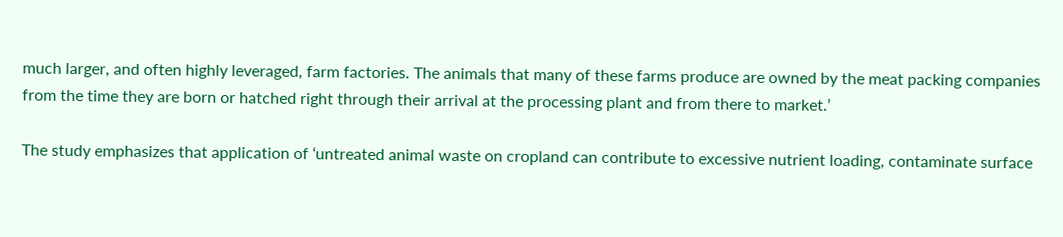much larger, and often highly leveraged, farm factories. The animals that many of these farms produce are owned by the meat packing companies from the time they are born or hatched right through their arrival at the processing plant and from there to market.’

The study emphasizes that application of ‘untreated animal waste on cropland can contribute to excessive nutrient loading, contaminate surface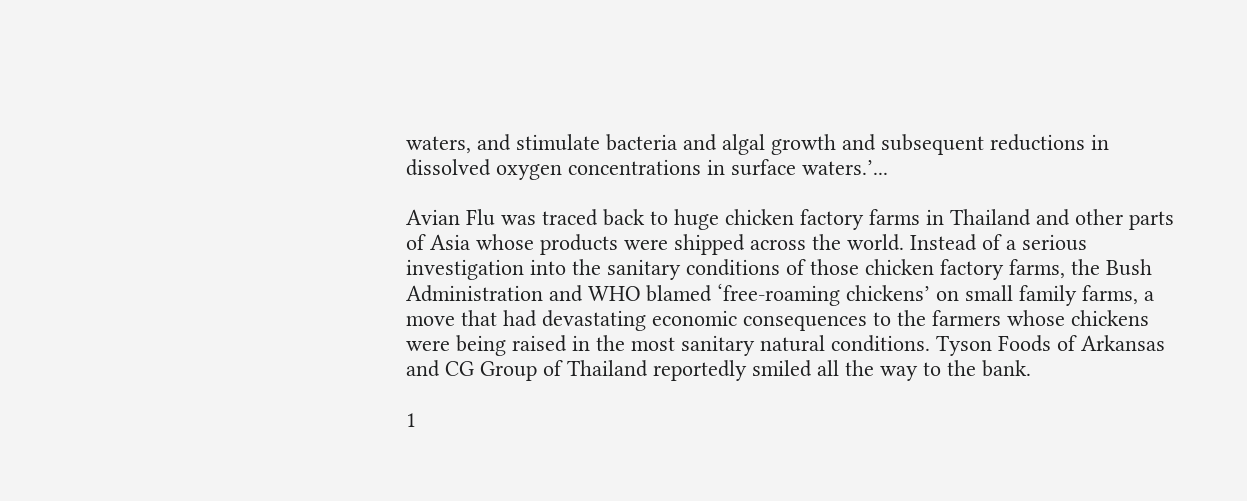waters, and stimulate bacteria and algal growth and subsequent reductions in dissolved oxygen concentrations in surface waters.’...

Avian Flu was traced back to huge chicken factory farms in Thailand and other parts of Asia whose products were shipped across the world. Instead of a serious investigation into the sanitary conditions of those chicken factory farms, the Bush Administration and WHO blamed ‘free-roaming chickens’ on small family farms, a move that had devastating economic consequences to the farmers whose chickens were being raised in the most sanitary natural conditions. Tyson Foods of Arkansas and CG Group of Thailand reportedly smiled all the way to the bank.

1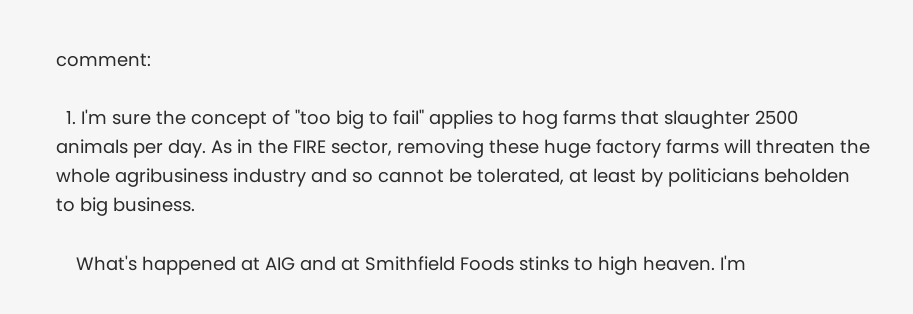comment:

  1. I'm sure the concept of "too big to fail" applies to hog farms that slaughter 2500 animals per day. As in the FIRE sector, removing these huge factory farms will threaten the whole agribusiness industry and so cannot be tolerated, at least by politicians beholden to big business.

    What's happened at AIG and at Smithfield Foods stinks to high heaven. I'm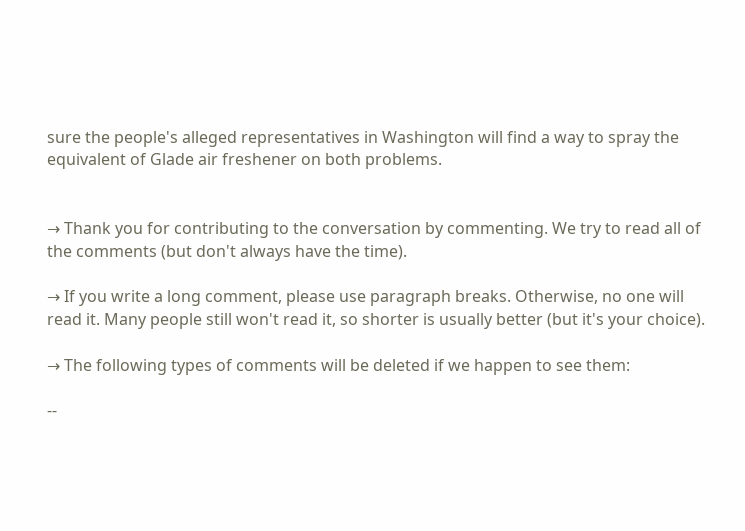sure the people's alleged representatives in Washington will find a way to spray the equivalent of Glade air freshener on both problems.


→ Thank you for contributing to the conversation by commenting. We try to read all of the comments (but don't always have the time).

→ If you write a long comment, please use paragraph breaks. Otherwise, no one will read it. Many people still won't read it, so shorter is usually better (but it's your choice).

→ The following types of comments will be deleted if we happen to see them:

--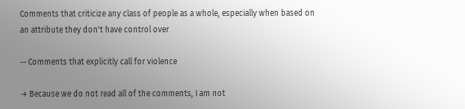Comments that criticize any class of people as a whole, especially when based on an attribute they don't have control over

-- Comments that explicitly call for violence

→ Because we do not read all of the comments, I am not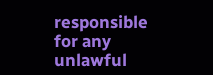responsible for any unlawful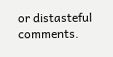or distasteful comments.